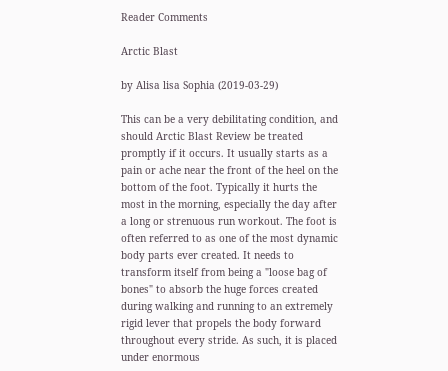Reader Comments

Arctic Blast

by Alisa lisa Sophia (2019-03-29)

This can be a very debilitating condition, and should Arctic Blast Review be treated promptly if it occurs. It usually starts as a pain or ache near the front of the heel on the bottom of the foot. Typically it hurts the most in the morning, especially the day after a long or strenuous run workout. The foot is often referred to as one of the most dynamic body parts ever created. It needs to transform itself from being a "loose bag of bones" to absorb the huge forces created during walking and running to an extremely rigid lever that propels the body forward throughout every stride. As such, it is placed under enormous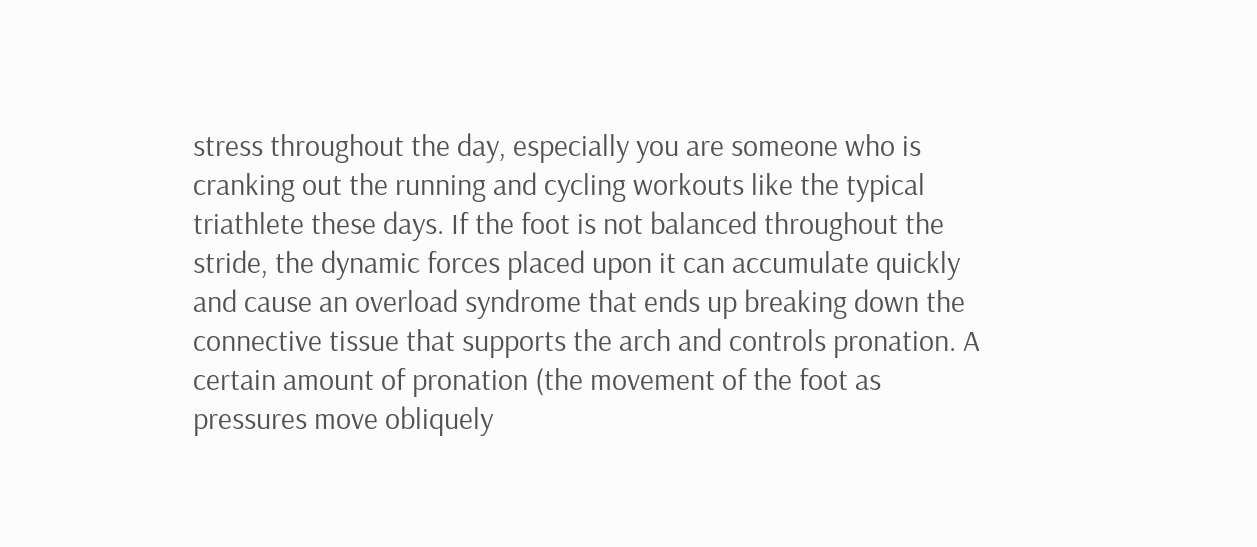stress throughout the day, especially you are someone who is cranking out the running and cycling workouts like the typical triathlete these days. If the foot is not balanced throughout the stride, the dynamic forces placed upon it can accumulate quickly and cause an overload syndrome that ends up breaking down the connective tissue that supports the arch and controls pronation. A certain amount of pronation (the movement of the foot as pressures move obliquely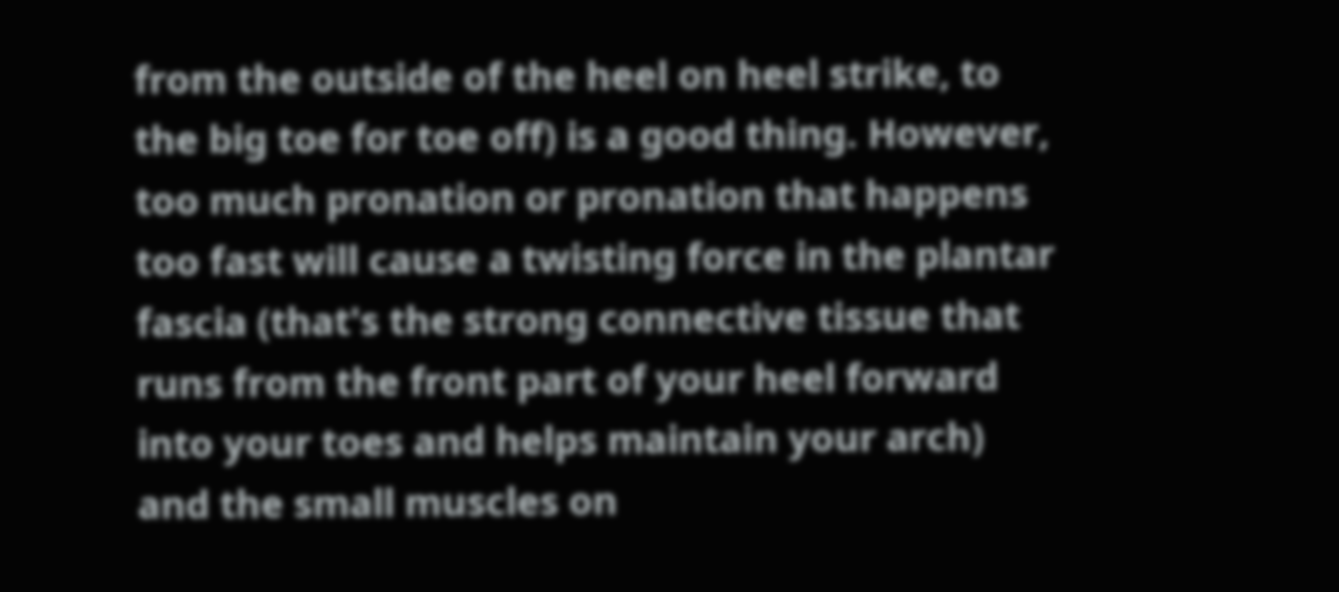from the outside of the heel on heel strike, to the big toe for toe off) is a good thing. However, too much pronation or pronation that happens too fast will cause a twisting force in the plantar fascia (that's the strong connective tissue that runs from the front part of your heel forward into your toes and helps maintain your arch) and the small muscles on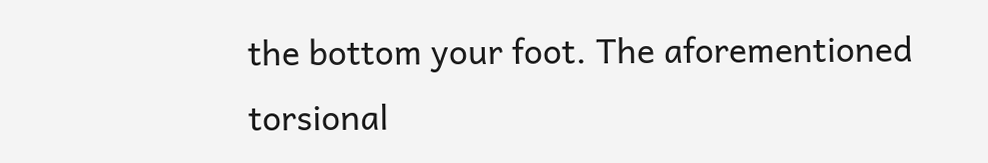the bottom your foot. The aforementioned torsional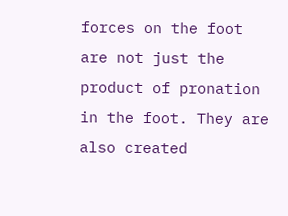forces on the foot are not just the product of pronation in the foot. They are also created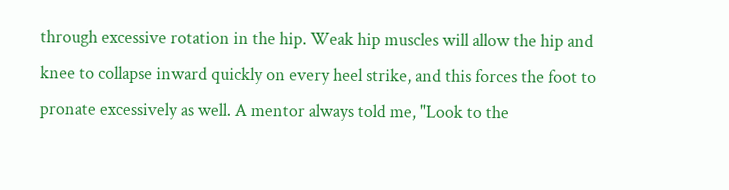through excessive rotation in the hip. Weak hip muscles will allow the hip and knee to collapse inward quickly on every heel strike, and this forces the foot to pronate excessively as well. A mentor always told me, "Look to the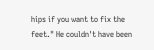hips if you want to fix the feet." He couldn't have been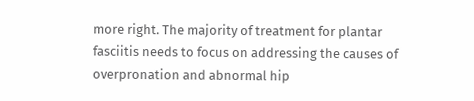more right. The majority of treatment for plantar fasciitis needs to focus on addressing the causes of overpronation and abnormal hip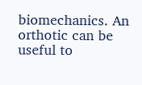biomechanics. An orthotic can be useful to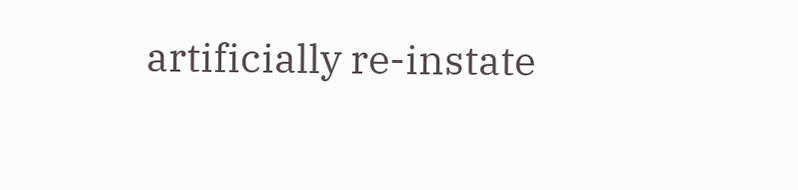artificially re-instate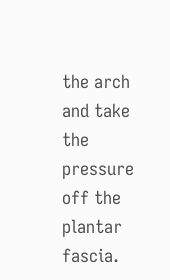the arch and take the pressure off the plantar fascia.